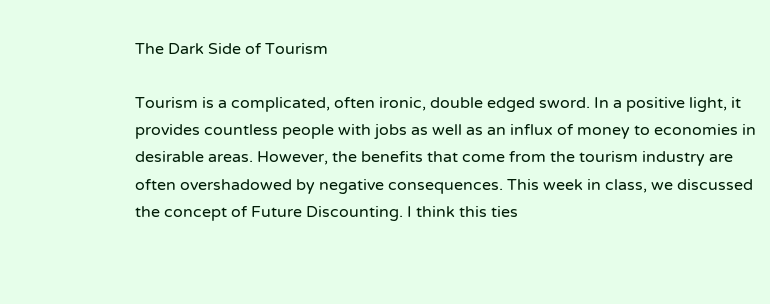The Dark Side of Tourism

Tourism is a complicated, often ironic, double edged sword. In a positive light, it provides countless people with jobs as well as an influx of money to economies in desirable areas. However, the benefits that come from the tourism industry are often overshadowed by negative consequences. This week in class, we discussed the concept of Future Discounting. I think this ties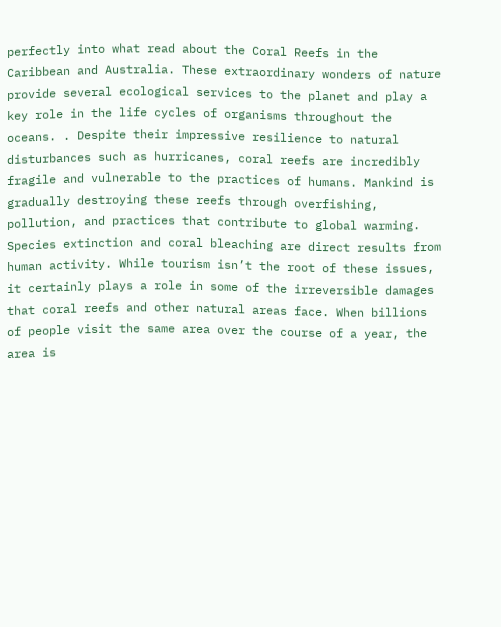perfectly into what read about the Coral Reefs in the Caribbean and Australia. These extraordinary wonders of nature provide several ecological services to the planet and play a key role in the life cycles of organisms throughout the oceans. . Despite their impressive resilience to natural disturbances such as hurricanes, coral reefs are incredibly fragile and vulnerable to the practices of humans. Mankind is gradually destroying these reefs through overfishing, pollution, and practices that contribute to global warming. Species extinction and coral bleaching are direct results from human activity. While tourism isn’t the root of these issues, it certainly plays a role in some of the irreversible damages that coral reefs and other natural areas face. When billions of people visit the same area over the course of a year, the area is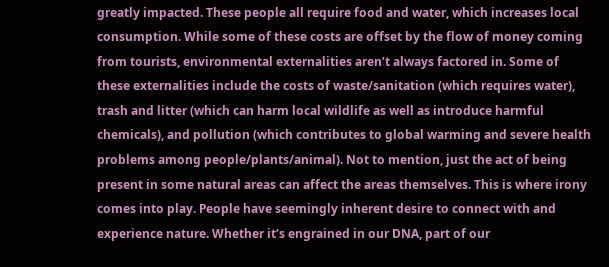greatly impacted. These people all require food and water, which increases local consumption. While some of these costs are offset by the flow of money coming from tourists, environmental externalities aren’t always factored in. Some of these externalities include the costs of waste/sanitation (which requires water), trash and litter (which can harm local wildlife as well as introduce harmful chemicals), and pollution (which contributes to global warming and severe health problems among people/plants/animal). Not to mention, just the act of being present in some natural areas can affect the areas themselves. This is where irony comes into play. People have seemingly inherent desire to connect with and experience nature. Whether it’s engrained in our DNA, part of our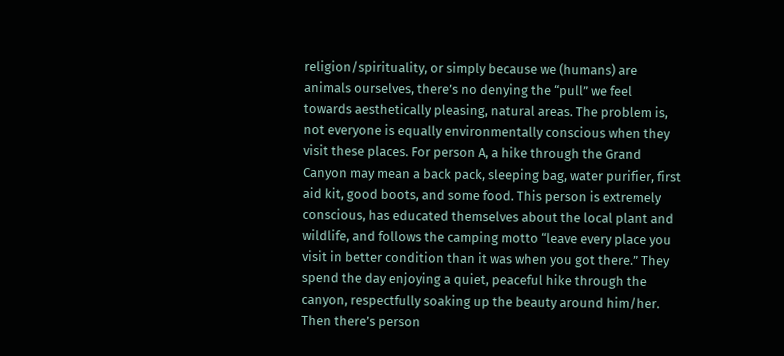religion/spirituality, or simply because we (humans) are animals ourselves, there’s no denying the “pull” we feel towards aesthetically pleasing, natural areas. The problem is, not everyone is equally environmentally conscious when they visit these places. For person A, a hike through the Grand Canyon may mean a back pack, sleeping bag, water purifier, first aid kit, good boots, and some food. This person is extremely conscious, has educated themselves about the local plant and wildlife, and follows the camping motto “leave every place you visit in better condition than it was when you got there.” They spend the day enjoying a quiet, peaceful hike through the canyon, respectfully soaking up the beauty around him/her. Then there’s person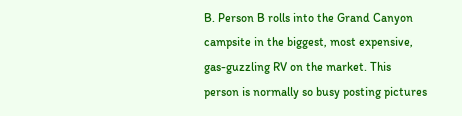B. Person B rolls into the Grand Canyon campsite in the biggest, most expensive, gas-guzzling RV on the market. This person is normally so busy posting pictures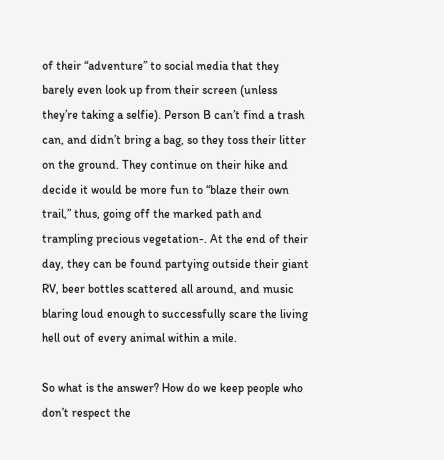of their “adventure” to social media that they barely even look up from their screen (unless they’re taking a selfie). Person B can’t find a trash can, and didn’t bring a bag, so they toss their litter on the ground. They continue on their hike and decide it would be more fun to “blaze their own trail,” thus, going off the marked path and trampling precious vegetation-. At the end of their day, they can be found partying outside their giant RV, beer bottles scattered all around, and music blaring loud enough to successfully scare the living hell out of every animal within a mile.

So what is the answer? How do we keep people who don’t respect the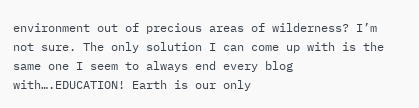environment out of precious areas of wilderness? I’m not sure. The only solution I can come up with is the same one I seem to always end every blog with….EDUCATION! Earth is our only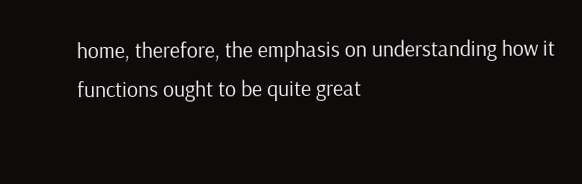home, therefore, the emphasis on understanding how it functions ought to be quite great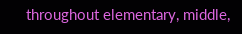throughout elementary, middle,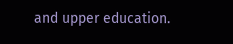and upper education.